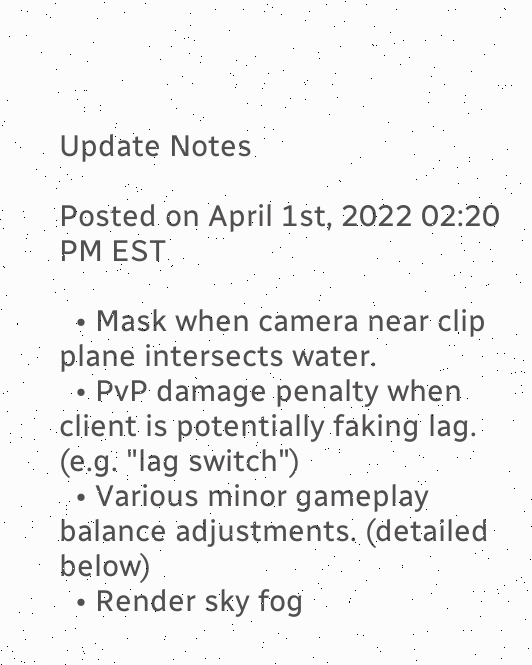Update Notes

Posted on April 1st, 2022 02:20 PM EST

  • Mask when camera near clip plane intersects water.
  • PvP damage penalty when client is potentially faking lag. (e.g. "lag switch")
  • Various minor gameplay balance adjustments. (detailed below)
  • Render sky fog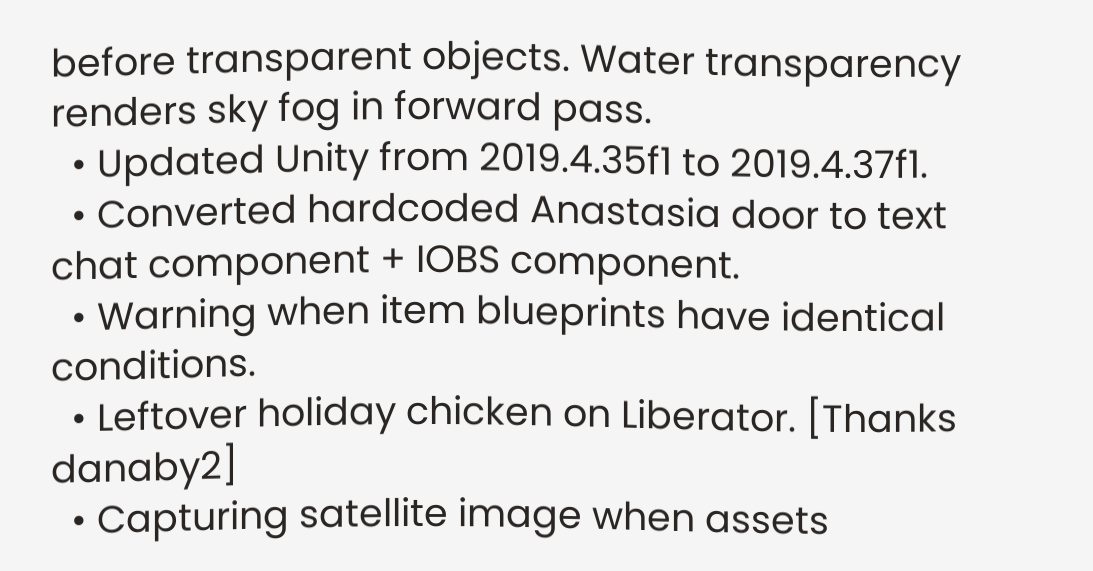before transparent objects. Water transparency renders sky fog in forward pass.
  • Updated Unity from 2019.4.35f1 to 2019.4.37f1.
  • Converted hardcoded Anastasia door to text chat component + IOBS component.
  • Warning when item blueprints have identical conditions.
  • Leftover holiday chicken on Liberator. [Thanks danaby2]
  • Capturing satellite image when assets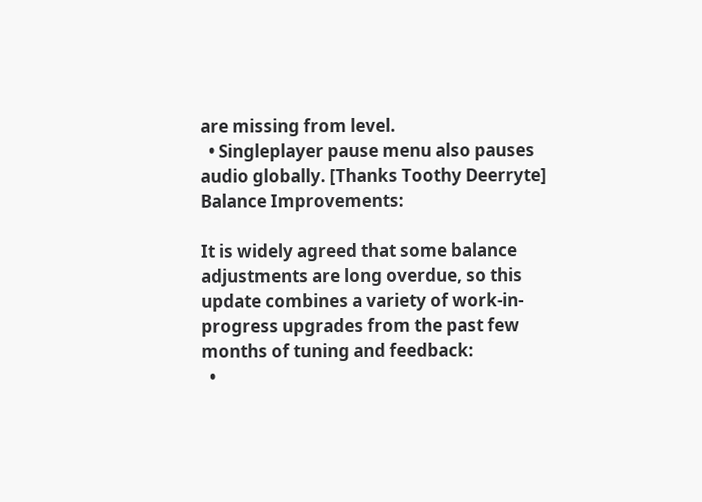are missing from level.
  • Singleplayer pause menu also pauses audio globally. [Thanks Toothy Deerryte]
Balance Improvements:

It is widely agreed that some balance adjustments are long overdue, so this update combines a variety of work-in-progress upgrades from the past few months of tuning and feedback:
  •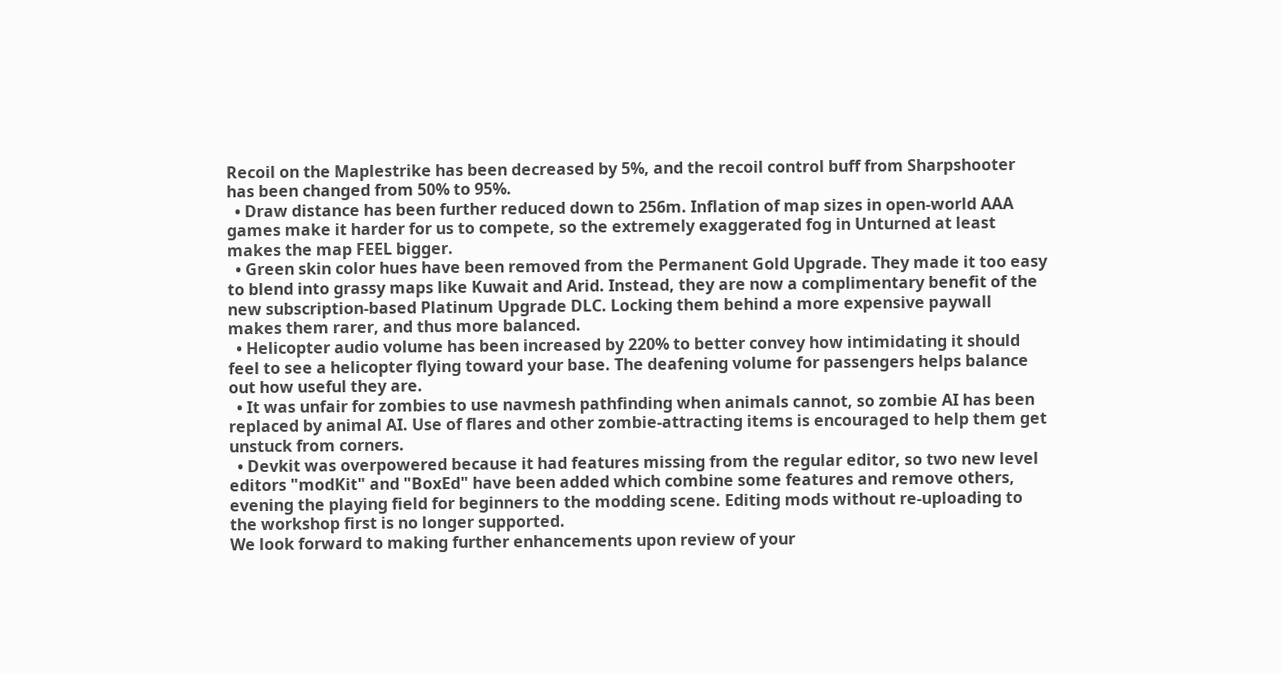Recoil on the Maplestrike has been decreased by 5%, and the recoil control buff from Sharpshooter has been changed from 50% to 95%.
  • Draw distance has been further reduced down to 256m. Inflation of map sizes in open-world AAA games make it harder for us to compete, so the extremely exaggerated fog in Unturned at least makes the map FEEL bigger.
  • Green skin color hues have been removed from the Permanent Gold Upgrade. They made it too easy to blend into grassy maps like Kuwait and Arid. Instead, they are now a complimentary benefit of the new subscription-based Platinum Upgrade DLC. Locking them behind a more expensive paywall makes them rarer, and thus more balanced.
  • Helicopter audio volume has been increased by 220% to better convey how intimidating it should feel to see a helicopter flying toward your base. The deafening volume for passengers helps balance out how useful they are.
  • It was unfair for zombies to use navmesh pathfinding when animals cannot, so zombie AI has been replaced by animal AI. Use of flares and other zombie-attracting items is encouraged to help them get unstuck from corners.
  • Devkit was overpowered because it had features missing from the regular editor, so two new level editors "modKit" and "BoxEd" have been added which combine some features and remove others, evening the playing field for beginners to the modding scene. Editing mods without re-uploading to the workshop first is no longer supported.
We look forward to making further enhancements upon review of your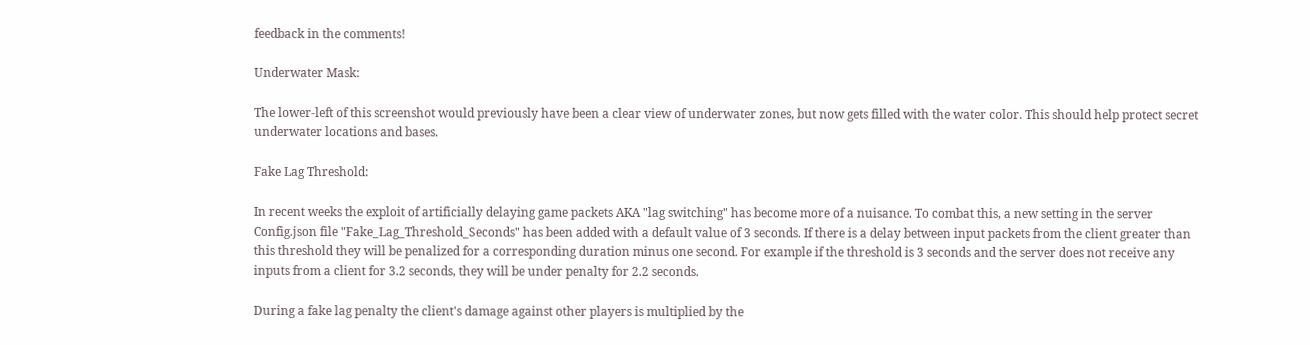feedback in the comments!

Underwater Mask:

The lower-left of this screenshot would previously have been a clear view of underwater zones, but now gets filled with the water color. This should help protect secret underwater locations and bases.

Fake Lag Threshold:

In recent weeks the exploit of artificially delaying game packets AKA "lag switching" has become more of a nuisance. To combat this, a new setting in the server Config.json file "Fake_Lag_Threshold_Seconds" has been added with a default value of 3 seconds. If there is a delay between input packets from the client greater than this threshold they will be penalized for a corresponding duration minus one second. For example if the threshold is 3 seconds and the server does not receive any inputs from a client for 3.2 seconds, they will be under penalty for 2.2 seconds.

During a fake lag penalty the client's damage against other players is multiplied by the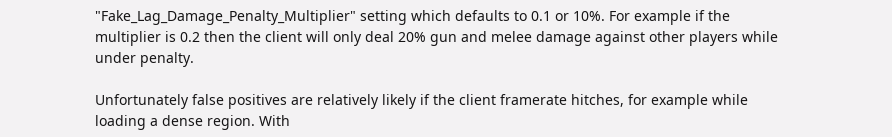"Fake_Lag_Damage_Penalty_Multiplier" setting which defaults to 0.1 or 10%. For example if the multiplier is 0.2 then the client will only deal 20% gun and melee damage against other players while under penalty.

Unfortunately false positives are relatively likely if the client framerate hitches, for example while loading a dense region. With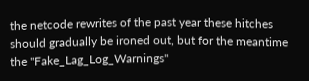the netcode rewrites of the past year these hitches should gradually be ironed out, but for the meantime the "Fake_Lag_Log_Warnings"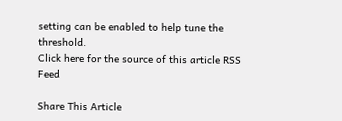setting can be enabled to help tune the threshold.
Click here for the source of this article RSS Feed

Share This Article